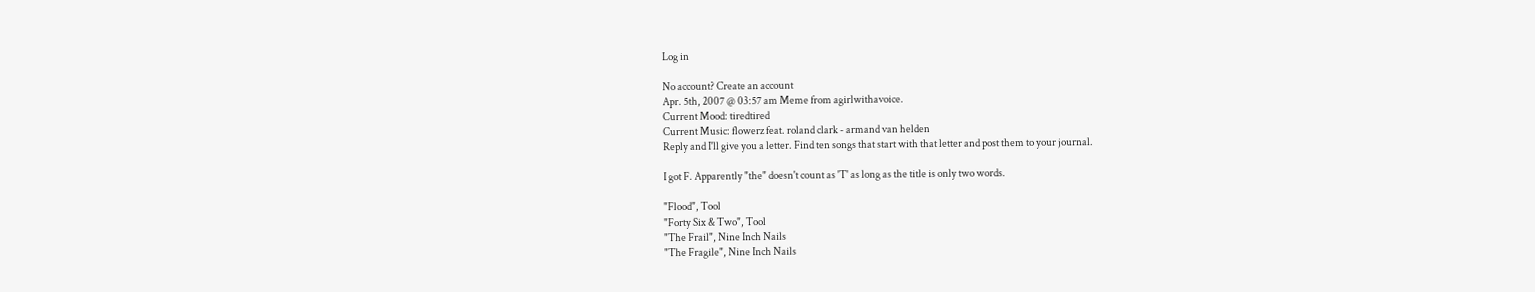Log in

No account? Create an account
Apr. 5th, 2007 @ 03:57 am Meme from agirlwithavoice.
Current Mood: tiredtired
Current Music: flowerz feat. roland clark - armand van helden
Reply and I'll give you a letter. Find ten songs that start with that letter and post them to your journal.

I got F. Apparently "the" doesn't count as 'T' as long as the title is only two words.

"Flood", Tool
"Forty Six & Two", Tool
"The Frail", Nine Inch Nails
"The Fragile", Nine Inch Nails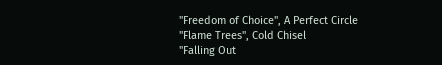"Freedom of Choice", A Perfect Circle
"Flame Trees", Cold Chisel
"Falling Out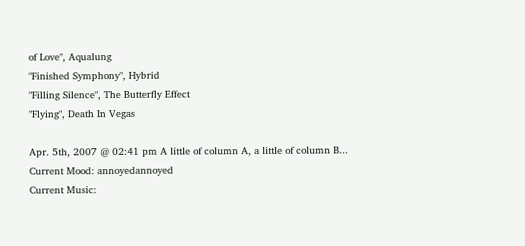of Love", Aqualung
"Finished Symphony", Hybrid
"Filling Silence", The Butterfly Effect
"Flying", Death In Vegas

Apr. 5th, 2007 @ 02:41 pm A little of column A, a little of column B...
Current Mood: annoyedannoyed
Current Music: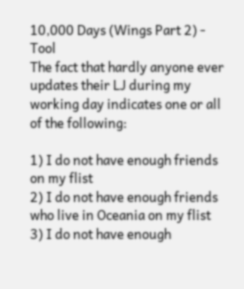10,000 Days (Wings Part 2) - Tool
The fact that hardly anyone ever updates their LJ during my working day indicates one or all of the following:

1) I do not have enough friends on my flist
2) I do not have enough friends who live in Oceania on my flist
3) I do not have enough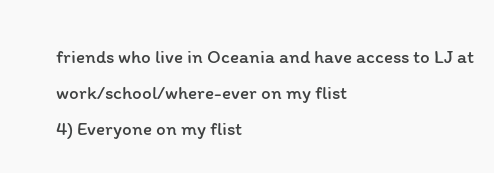friends who live in Oceania and have access to LJ at work/school/where-ever on my flist
4) Everyone on my flist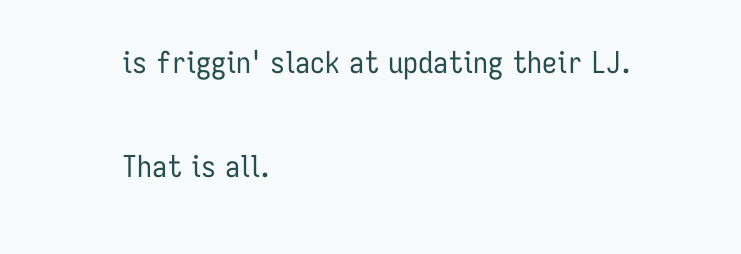is friggin' slack at updating their LJ.

That is all.